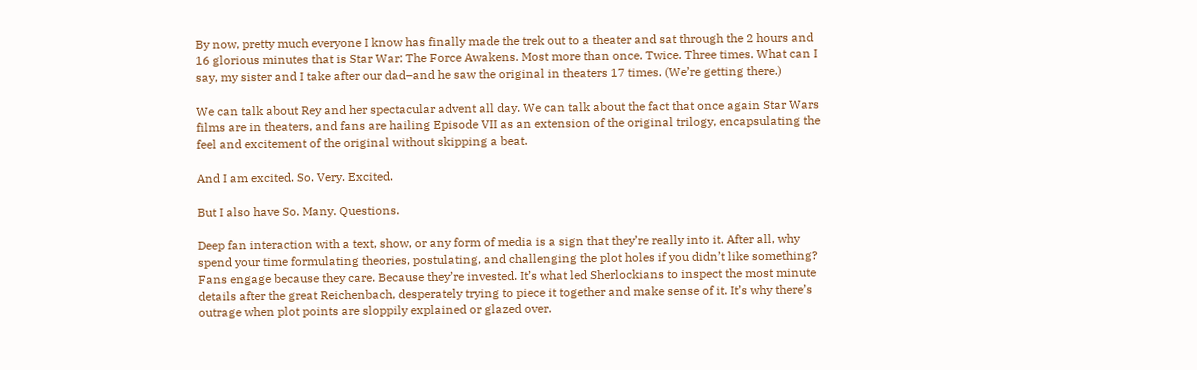By now, pretty much everyone I know has finally made the trek out to a theater and sat through the 2 hours and 16 glorious minutes that is Star War: The Force Awakens. Most more than once. Twice. Three times. What can I say, my sister and I take after our dad–and he saw the original in theaters 17 times. (We’re getting there.)

We can talk about Rey and her spectacular advent all day. We can talk about the fact that once again Star Wars films are in theaters, and fans are hailing Episode VII as an extension of the original trilogy, encapsulating the feel and excitement of the original without skipping a beat.

And I am excited. So. Very. Excited.

But I also have So. Many. Questions.

Deep fan interaction with a text, show, or any form of media is a sign that they’re really into it. After all, why spend your time formulating theories, postulating, and challenging the plot holes if you didn’t like something? Fans engage because they care. Because they’re invested. It’s what led Sherlockians to inspect the most minute details after the great Reichenbach, desperately trying to piece it together and make sense of it. It’s why there’s outrage when plot points are sloppily explained or glazed over.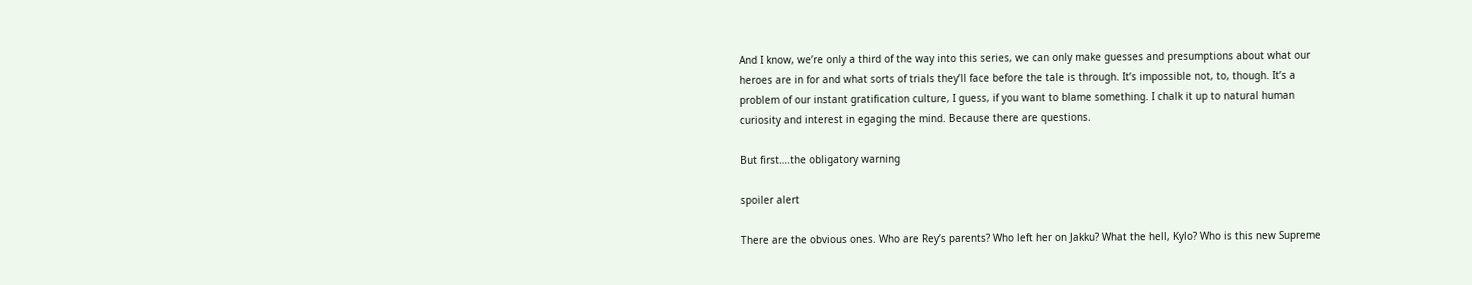And I know, we’re only a third of the way into this series, we can only make guesses and presumptions about what our heroes are in for and what sorts of trials they’ll face before the tale is through. It’s impossible not, to, though. It’s a problem of our instant gratification culture, I guess, if you want to blame something. I chalk it up to natural human curiosity and interest in egaging the mind. Because there are questions.

But first….the obligatory warning

spoiler alert

There are the obvious ones. Who are Rey’s parents? Who left her on Jakku? What the hell, Kylo? Who is this new Supreme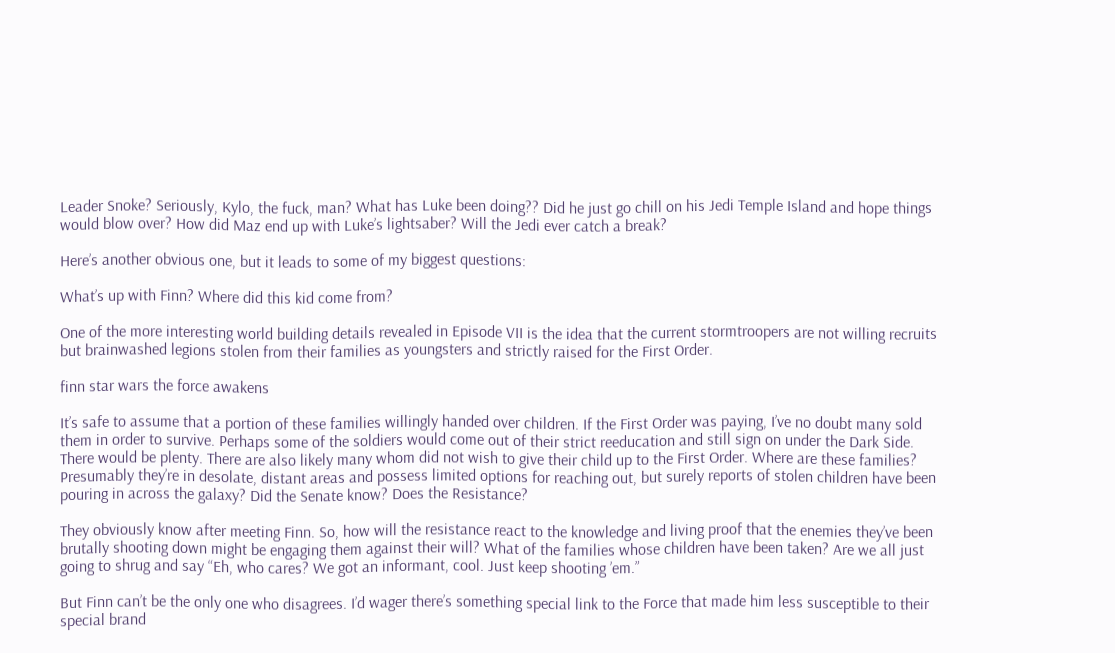Leader Snoke? Seriously, Kylo, the fuck, man? What has Luke been doing?? Did he just go chill on his Jedi Temple Island and hope things would blow over? How did Maz end up with Luke’s lightsaber? Will the Jedi ever catch a break?

Here’s another obvious one, but it leads to some of my biggest questions:

What’s up with Finn? Where did this kid come from?

One of the more interesting world building details revealed in Episode VII is the idea that the current stormtroopers are not willing recruits but brainwashed legions stolen from their families as youngsters and strictly raised for the First Order.

finn star wars the force awakens

It’s safe to assume that a portion of these families willingly handed over children. If the First Order was paying, I’ve no doubt many sold them in order to survive. Perhaps some of the soldiers would come out of their strict reeducation and still sign on under the Dark Side. There would be plenty. There are also likely many whom did not wish to give their child up to the First Order. Where are these families? Presumably they’re in desolate, distant areas and possess limited options for reaching out, but surely reports of stolen children have been pouring in across the galaxy? Did the Senate know? Does the Resistance?

They obviously know after meeting Finn. So, how will the resistance react to the knowledge and living proof that the enemies they’ve been brutally shooting down might be engaging them against their will? What of the families whose children have been taken? Are we all just going to shrug and say “Eh, who cares? We got an informant, cool. Just keep shooting ’em.”

But Finn can’t be the only one who disagrees. I’d wager there’s something special link to the Force that made him less susceptible to their special brand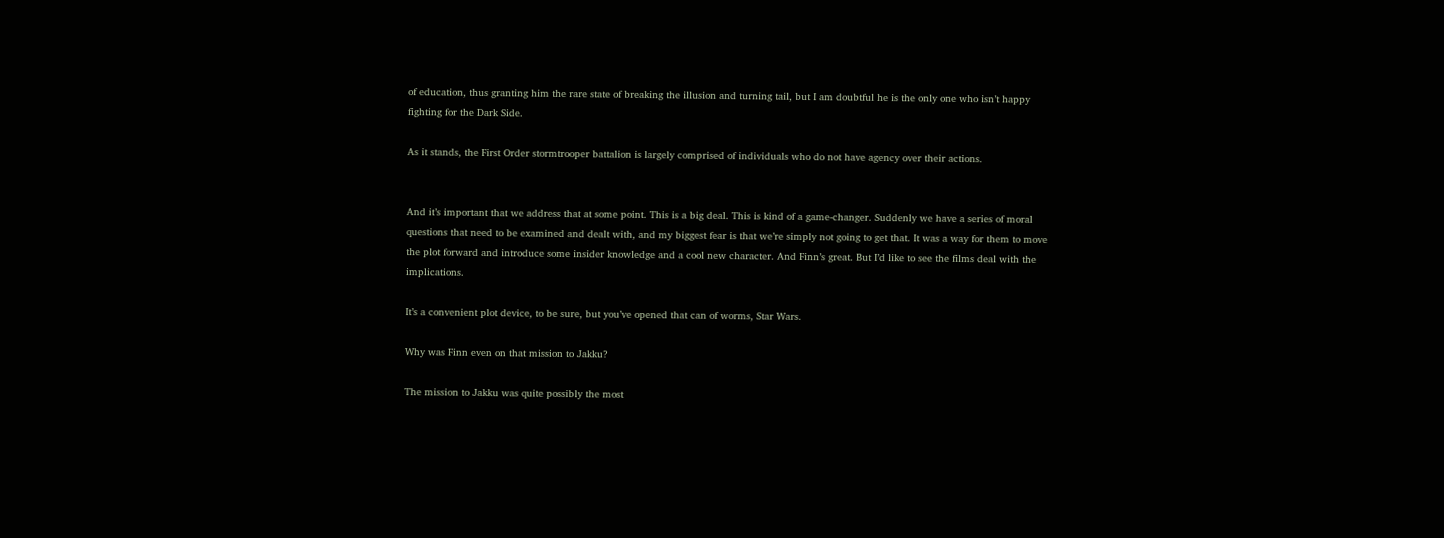of education, thus granting him the rare state of breaking the illusion and turning tail, but I am doubtful he is the only one who isn’t happy fighting for the Dark Side.

As it stands, the First Order stormtrooper battalion is largely comprised of individuals who do not have agency over their actions.


And it’s important that we address that at some point. This is a big deal. This is kind of a game-changer. Suddenly we have a series of moral questions that need to be examined and dealt with, and my biggest fear is that we’re simply not going to get that. It was a way for them to move the plot forward and introduce some insider knowledge and a cool new character. And Finn’s great. But I’d like to see the films deal with the implications.

It’s a convenient plot device, to be sure, but you’ve opened that can of worms, Star Wars.

Why was Finn even on that mission to Jakku?

The mission to Jakku was quite possibly the most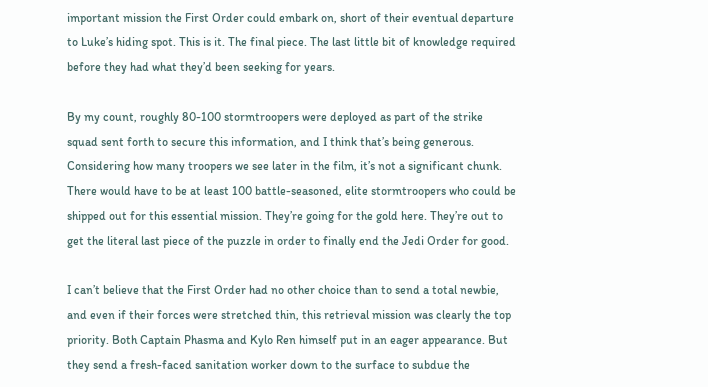important mission the First Order could embark on, short of their eventual departure to Luke’s hiding spot. This is it. The final piece. The last little bit of knowledge required before they had what they’d been seeking for years.

By my count, roughly 80-100 stormtroopers were deployed as part of the strike squad sent forth to secure this information, and I think that’s being generous. Considering how many troopers we see later in the film, it’s not a significant chunk. There would have to be at least 100 battle-seasoned, elite stormtroopers who could be shipped out for this essential mission. They’re going for the gold here. They’re out to get the literal last piece of the puzzle in order to finally end the Jedi Order for good.

I can’t believe that the First Order had no other choice than to send a total newbie, and even if their forces were stretched thin, this retrieval mission was clearly the top priority. Both Captain Phasma and Kylo Ren himself put in an eager appearance. But they send a fresh-faced sanitation worker down to the surface to subdue the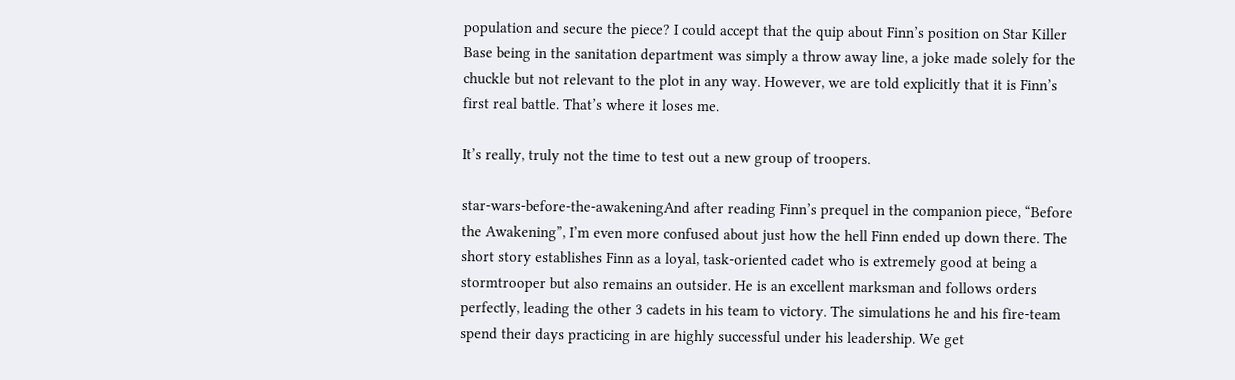population and secure the piece? I could accept that the quip about Finn’s position on Star Killer Base being in the sanitation department was simply a throw away line, a joke made solely for the chuckle but not relevant to the plot in any way. However, we are told explicitly that it is Finn’s first real battle. That’s where it loses me.

It’s really, truly not the time to test out a new group of troopers.

star-wars-before-the-awakeningAnd after reading Finn’s prequel in the companion piece, “Before the Awakening”, I’m even more confused about just how the hell Finn ended up down there. The short story establishes Finn as a loyal, task-oriented cadet who is extremely good at being a stormtrooper but also remains an outsider. He is an excellent marksman and follows orders perfectly, leading the other 3 cadets in his team to victory. The simulations he and his fire-team spend their days practicing in are highly successful under his leadership. We get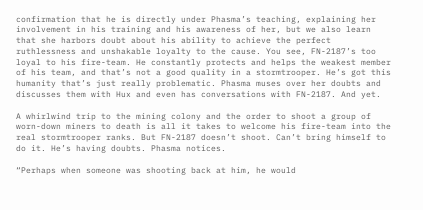confirmation that he is directly under Phasma’s teaching, explaining her involvement in his training and his awareness of her, but we also learn that she harbors doubt about his ability to achieve the perfect ruthlessness and unshakable loyalty to the cause. You see, FN-2187’s too loyal to his fire-team. He constantly protects and helps the weakest member of his team, and that’s not a good quality in a stormtrooper. He’s got this humanity that’s just really problematic. Phasma muses over her doubts and discusses them with Hux and even has conversations with FN-2187. And yet.

A whirlwind trip to the mining colony and the order to shoot a group of worn-down miners to death is all it takes to welcome his fire-team into the real stormtrooper ranks. But FN-2187 doesn’t shoot. Can’t bring himself to do it. He’s having doubts. Phasma notices.

“Perhaps when someone was shooting back at him, he would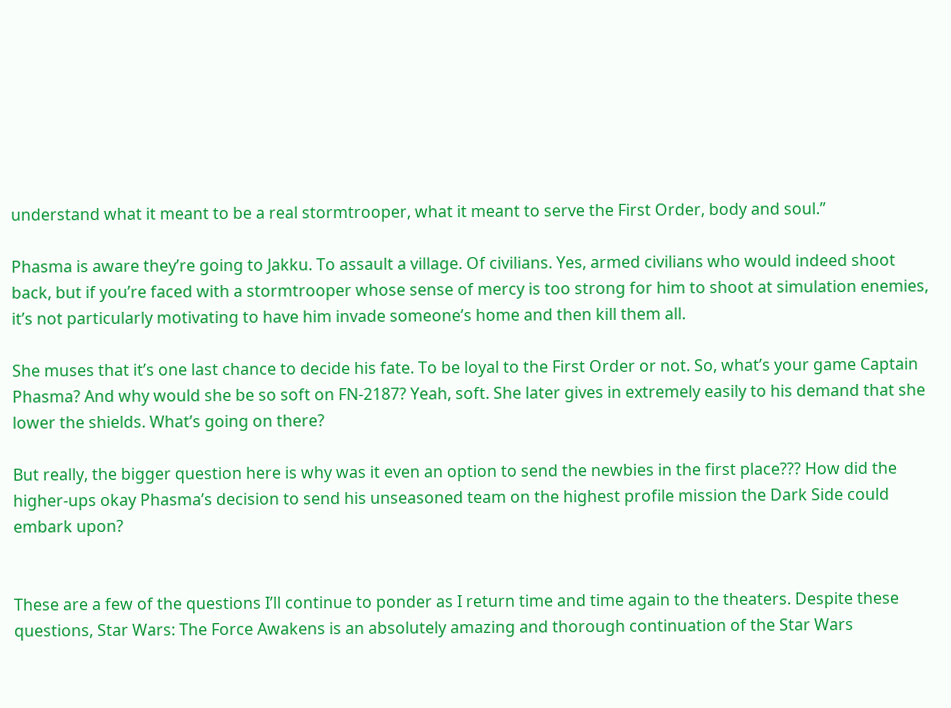understand what it meant to be a real stormtrooper, what it meant to serve the First Order, body and soul.”

Phasma is aware they’re going to Jakku. To assault a village. Of civilians. Yes, armed civilians who would indeed shoot back, but if you’re faced with a stormtrooper whose sense of mercy is too strong for him to shoot at simulation enemies, it’s not particularly motivating to have him invade someone’s home and then kill them all.

She muses that it’s one last chance to decide his fate. To be loyal to the First Order or not. So, what’s your game Captain Phasma? And why would she be so soft on FN-2187? Yeah, soft. She later gives in extremely easily to his demand that she lower the shields. What’s going on there?

But really, the bigger question here is why was it even an option to send the newbies in the first place??? How did the higher-ups okay Phasma’s decision to send his unseasoned team on the highest profile mission the Dark Side could embark upon?


These are a few of the questions I’ll continue to ponder as I return time and time again to the theaters. Despite these questions, Star Wars: The Force Awakens is an absolutely amazing and thorough continuation of the Star Wars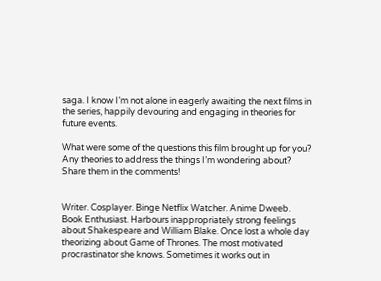saga. I know I’m not alone in eagerly awaiting the next films in the series, happily devouring and engaging in theories for future events.

What were some of the questions this film brought up for you? Any theories to address the things I’m wondering about? Share them in the comments!


Writer. Cosplayer. Binge Netflix Watcher. Anime Dweeb. Book Enthusiast. Harbours inappropriately strong feelings about Shakespeare and William Blake. Once lost a whole day theorizing about Game of Thrones. The most motivated procrastinator she knows. Sometimes it works out in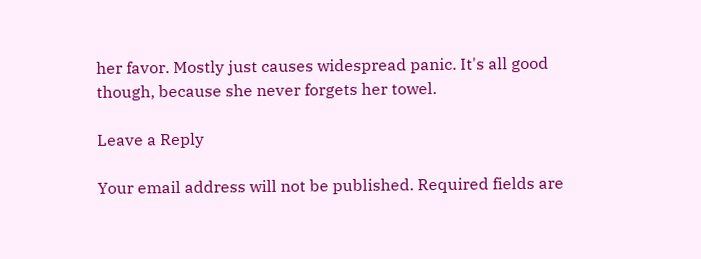her favor. Mostly just causes widespread panic. It's all good though, because she never forgets her towel.

Leave a Reply

Your email address will not be published. Required fields are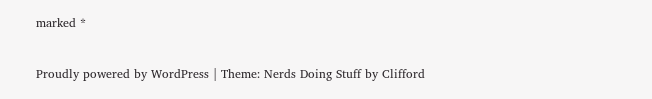marked *

Proudly powered by WordPress | Theme: Nerds Doing Stuff by Clifford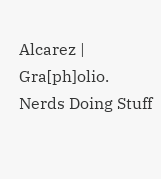Alcarez | Gra[ph]olio.
Nerds Doing Stuff